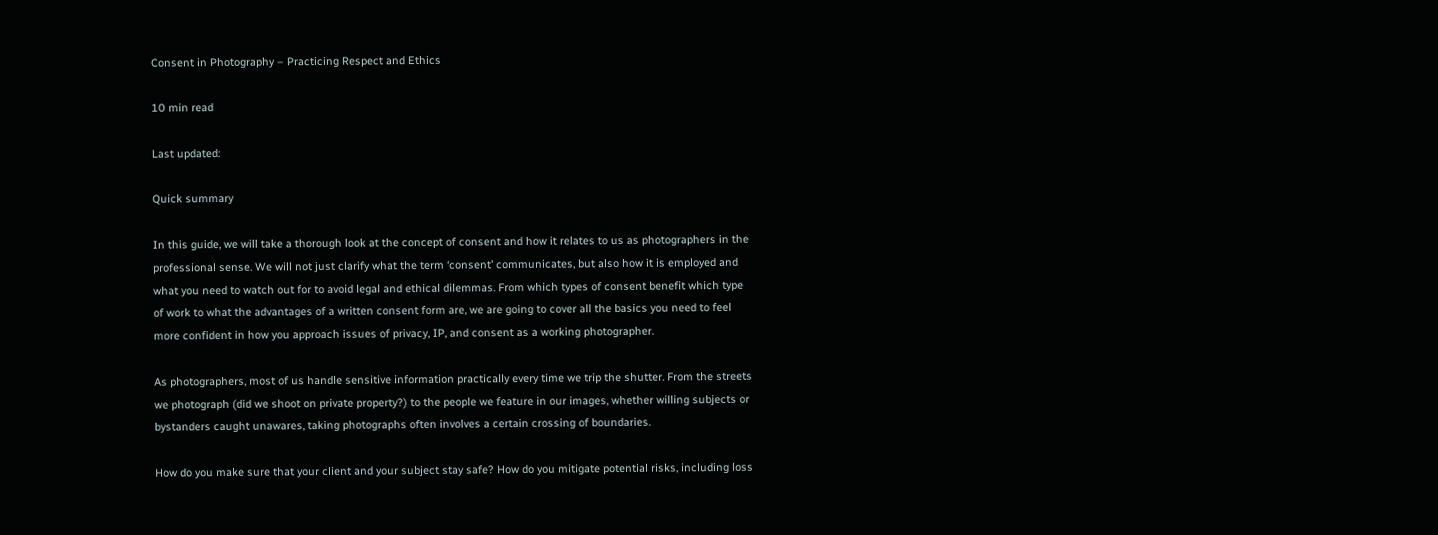Consent in Photography – Practicing Respect and Ethics

10 min read

Last updated:

Quick summary

In this guide, we will take a thorough look at the concept of consent and how it relates to us as photographers in the professional sense. We will not just clarify what the term ‘consent’ communicates, but also how it is employed and what you need to watch out for to avoid legal and ethical dilemmas. From which types of consent benefit which type of work to what the advantages of a written consent form are, we are going to cover all the basics you need to feel more confident in how you approach issues of privacy, IP, and consent as a working photographer.

As photographers, most of us handle sensitive information practically every time we trip the shutter. From the streets we photograph (did we shoot on private property?) to the people we feature in our images, whether willing subjects or bystanders caught unawares, taking photographs often involves a certain crossing of boundaries.

How do you make sure that your client and your subject stay safe? How do you mitigate potential risks, including loss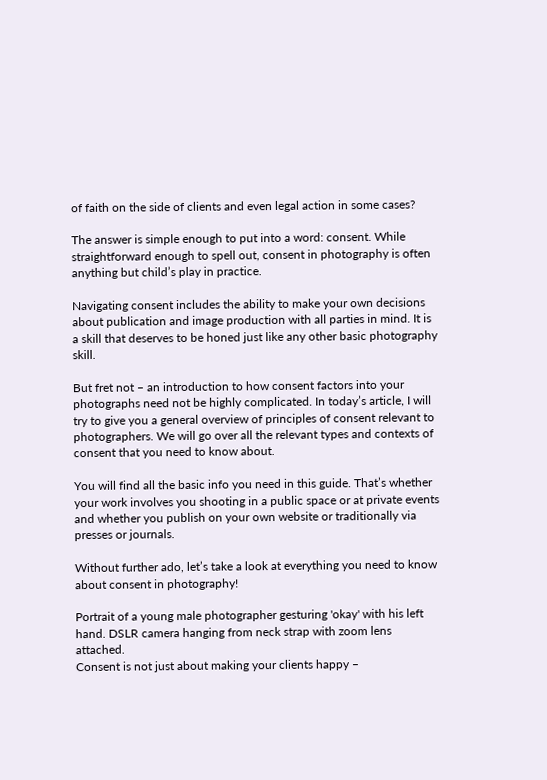of faith on the side of clients and even legal action in some cases?

The answer is simple enough to put into a word: consent. While straightforward enough to spell out, consent in photography is often anything but child’s play in practice.

Navigating consent includes the ability to make your own decisions about publication and image production with all parties in mind. It is a skill that deserves to be honed just like any other basic photography skill.

But fret not – an introduction to how consent factors into your photographs need not be highly complicated. In today’s article, I will try to give you a general overview of principles of consent relevant to photographers. We will go over all the relevant types and contexts of consent that you need to know about.

You will find all the basic info you need in this guide. That’s whether your work involves you shooting in a public space or at private events and whether you publish on your own website or traditionally via presses or journals.

Without further ado, let’s take a look at everything you need to know about consent in photography!

Portrait of a young male photographer gesturing 'okay' with his left hand. DSLR camera hanging from neck strap with zoom lens attached.
Consent is not just about making your clients happy –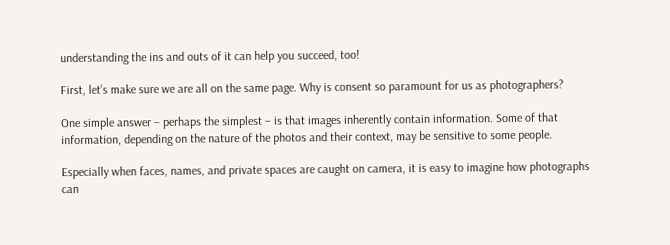understanding the ins and outs of it can help you succeed, too!

First, let’s make sure we are all on the same page. Why is consent so paramount for us as photographers?

One simple answer – perhaps the simplest – is that images inherently contain information. Some of that information, depending on the nature of the photos and their context, may be sensitive to some people.

Especially when faces, names, and private spaces are caught on camera, it is easy to imagine how photographs can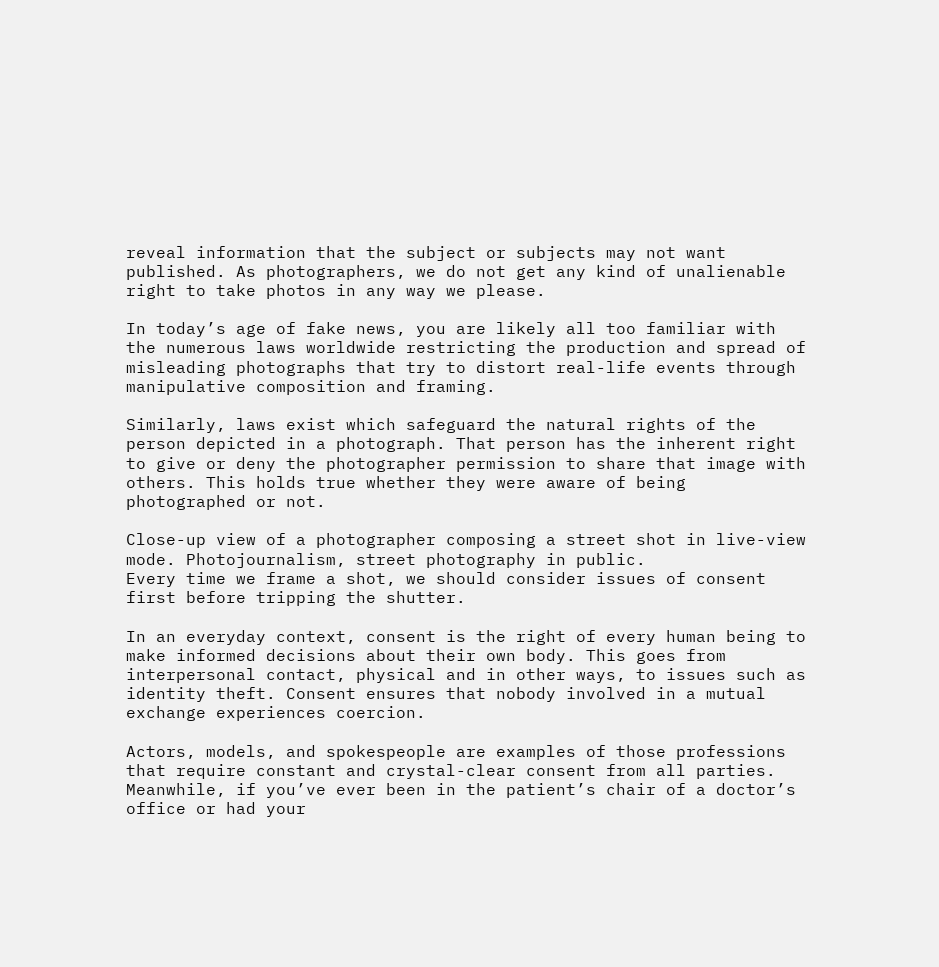reveal information that the subject or subjects may not want published. As photographers, we do not get any kind of unalienable right to take photos in any way we please.

In today’s age of fake news, you are likely all too familiar with the numerous laws worldwide restricting the production and spread of misleading photographs that try to distort real-life events through manipulative composition and framing.

Similarly, laws exist which safeguard the natural rights of the person depicted in a photograph. That person has the inherent right to give or deny the photographer permission to share that image with others. This holds true whether they were aware of being photographed or not.

Close-up view of a photographer composing a street shot in live-view mode. Photojournalism, street photography in public.
Every time we frame a shot, we should consider issues of consent first before tripping the shutter.

In an everyday context, consent is the right of every human being to make informed decisions about their own body. This goes from interpersonal contact, physical and in other ways, to issues such as identity theft. Consent ensures that nobody involved in a mutual exchange experiences coercion.

Actors, models, and spokespeople are examples of those professions that require constant and crystal-clear consent from all parties. Meanwhile, if you’ve ever been in the patient’s chair of a doctor’s office or had your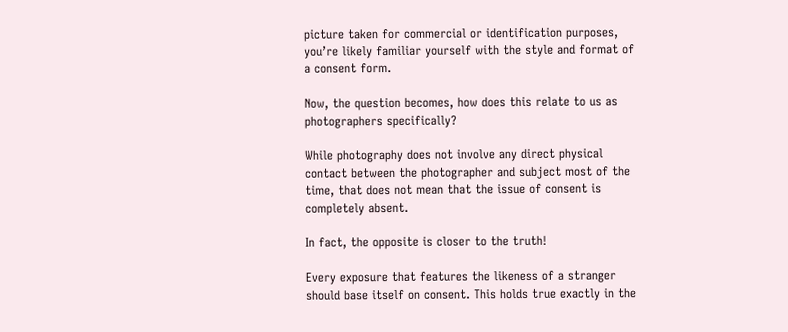picture taken for commercial or identification purposes, you’re likely familiar yourself with the style and format of a consent form.

Now, the question becomes, how does this relate to us as photographers specifically?

While photography does not involve any direct physical contact between the photographer and subject most of the time, that does not mean that the issue of consent is completely absent.

In fact, the opposite is closer to the truth!

Every exposure that features the likeness of a stranger should base itself on consent. This holds true exactly in the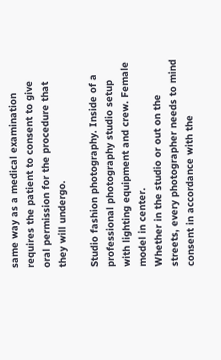same way as a medical examination requires the patient to consent to give oral permission for the procedure that they will undergo.

Studio fashion photography. Inside of a professional photography studio setup with lighting equipment and crew. Female model in center.
Whether in the studio or out on the streets, every photographer needs to mind consent in accordance with the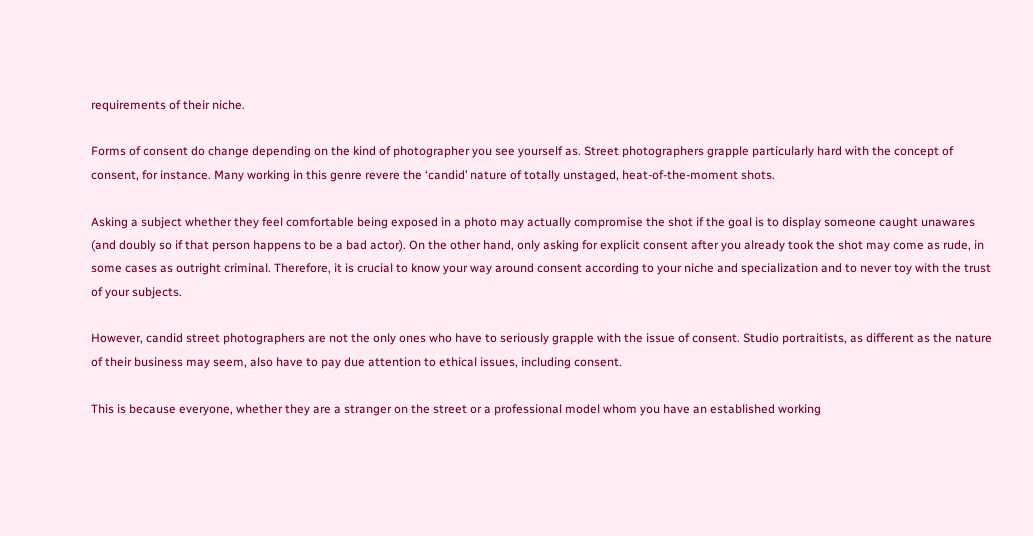requirements of their niche.

Forms of consent do change depending on the kind of photographer you see yourself as. Street photographers grapple particularly hard with the concept of consent, for instance. Many working in this genre revere the ‘candid’ nature of totally unstaged, heat-of-the-moment shots.

Asking a subject whether they feel comfortable being exposed in a photo may actually compromise the shot if the goal is to display someone caught unawares (and doubly so if that person happens to be a bad actor). On the other hand, only asking for explicit consent after you already took the shot may come as rude, in some cases as outright criminal. Therefore, it is crucial to know your way around consent according to your niche and specialization and to never toy with the trust of your subjects.

However, candid street photographers are not the only ones who have to seriously grapple with the issue of consent. Studio portraitists, as different as the nature of their business may seem, also have to pay due attention to ethical issues, including consent.

This is because everyone, whether they are a stranger on the street or a professional model whom you have an established working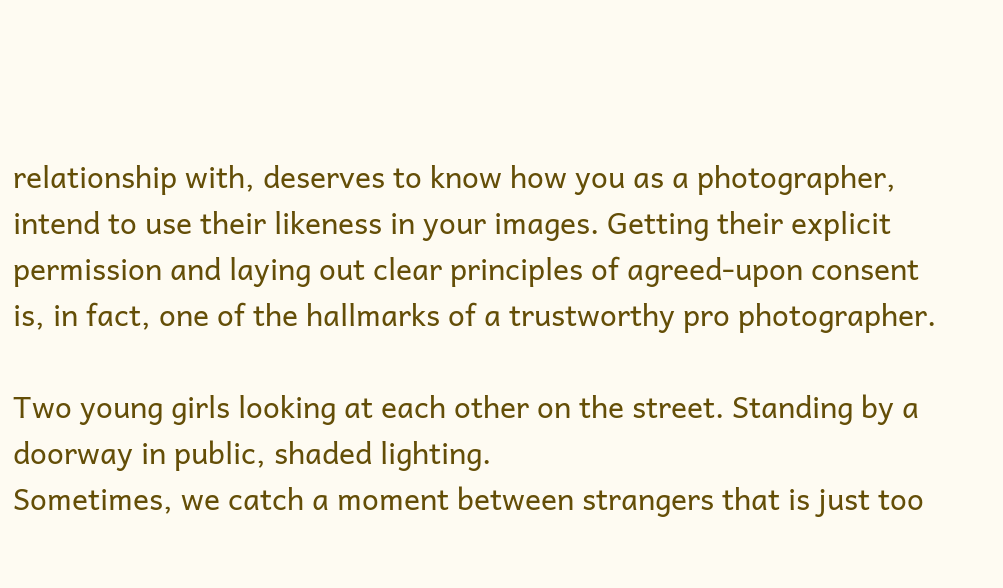relationship with, deserves to know how you as a photographer, intend to use their likeness in your images. Getting their explicit permission and laying out clear principles of agreed-upon consent is, in fact, one of the hallmarks of a trustworthy pro photographer.

Two young girls looking at each other on the street. Standing by a doorway in public, shaded lighting.
Sometimes, we catch a moment between strangers that is just too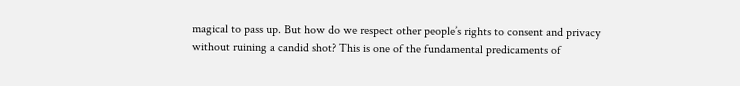magical to pass up. But how do we respect other people’s rights to consent and privacy without ruining a candid shot? This is one of the fundamental predicaments of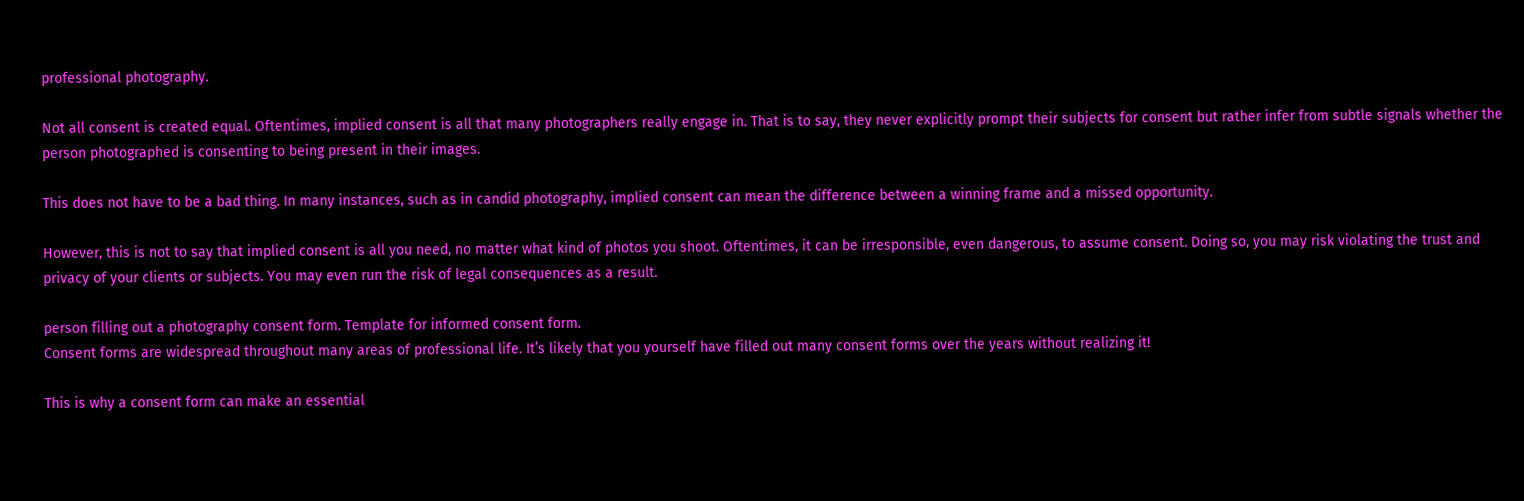professional photography.

Not all consent is created equal. Oftentimes, implied consent is all that many photographers really engage in. That is to say, they never explicitly prompt their subjects for consent but rather infer from subtle signals whether the person photographed is consenting to being present in their images.

This does not have to be a bad thing. In many instances, such as in candid photography, implied consent can mean the difference between a winning frame and a missed opportunity.

However, this is not to say that implied consent is all you need, no matter what kind of photos you shoot. Oftentimes, it can be irresponsible, even dangerous, to assume consent. Doing so, you may risk violating the trust and privacy of your clients or subjects. You may even run the risk of legal consequences as a result.

person filling out a photography consent form. Template for informed consent form.
Consent forms are widespread throughout many areas of professional life. It’s likely that you yourself have filled out many consent forms over the years without realizing it!

This is why a consent form can make an essential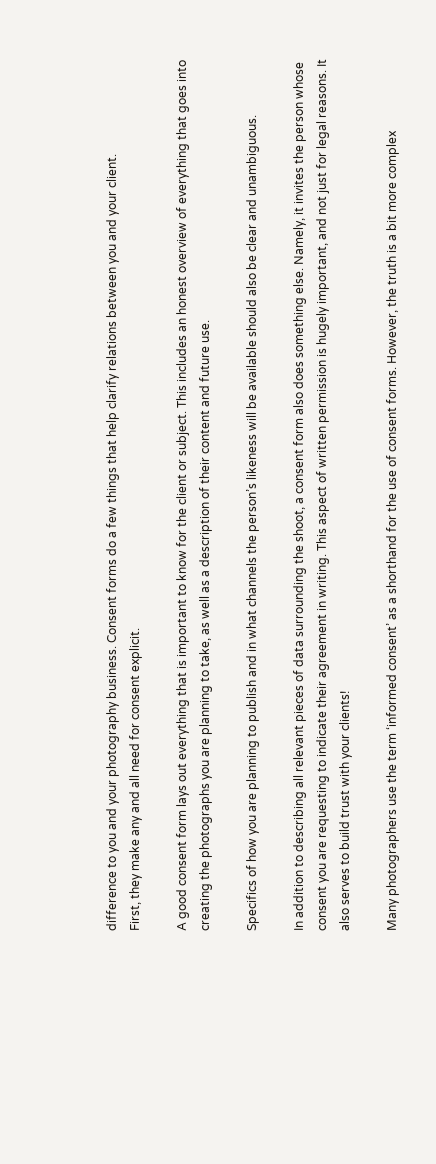difference to you and your photography business. Consent forms do a few things that help clarify relations between you and your client.
First, they make any and all need for consent explicit.

A good consent form lays out everything that is important to know for the client or subject. This includes an honest overview of everything that goes into creating the photographs you are planning to take, as well as a description of their content and future use.

Specifics of how you are planning to publish and in what channels the person’s likeness will be available should also be clear and unambiguous.

In addition to describing all relevant pieces of data surrounding the shoot, a consent form also does something else. Namely, it invites the person whose consent you are requesting to indicate their agreement in writing. This aspect of written permission is hugely important, and not just for legal reasons. It also serves to build trust with your clients!

Many photographers use the term ‘informed consent’ as a shorthand for the use of consent forms. However, the truth is a bit more complex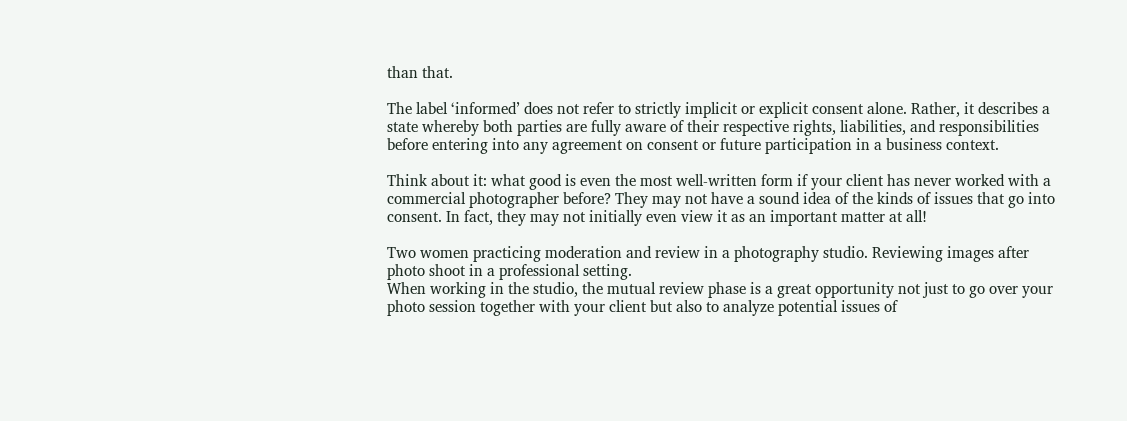than that.

The label ‘informed’ does not refer to strictly implicit or explicit consent alone. Rather, it describes a state whereby both parties are fully aware of their respective rights, liabilities, and responsibilities before entering into any agreement on consent or future participation in a business context.

Think about it: what good is even the most well-written form if your client has never worked with a commercial photographer before? They may not have a sound idea of the kinds of issues that go into consent. In fact, they may not initially even view it as an important matter at all!

Two women practicing moderation and review in a photography studio. Reviewing images after photo shoot in a professional setting.
When working in the studio, the mutual review phase is a great opportunity not just to go over your photo session together with your client but also to analyze potential issues of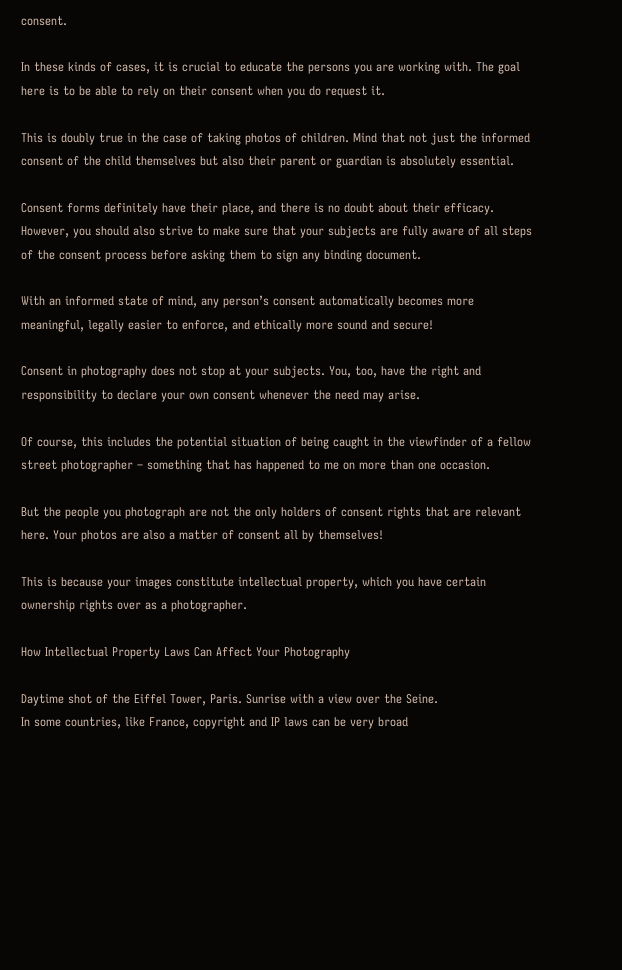consent.

In these kinds of cases, it is crucial to educate the persons you are working with. The goal here is to be able to rely on their consent when you do request it.

This is doubly true in the case of taking photos of children. Mind that not just the informed consent of the child themselves but also their parent or guardian is absolutely essential.

Consent forms definitely have their place, and there is no doubt about their efficacy. However, you should also strive to make sure that your subjects are fully aware of all steps of the consent process before asking them to sign any binding document.

With an informed state of mind, any person’s consent automatically becomes more meaningful, legally easier to enforce, and ethically more sound and secure!

Consent in photography does not stop at your subjects. You, too, have the right and responsibility to declare your own consent whenever the need may arise.

Of course, this includes the potential situation of being caught in the viewfinder of a fellow street photographer – something that has happened to me on more than one occasion.

But the people you photograph are not the only holders of consent rights that are relevant here. Your photos are also a matter of consent all by themselves!

This is because your images constitute intellectual property, which you have certain ownership rights over as a photographer.

How Intellectual Property Laws Can Affect Your Photography

Daytime shot of the Eiffel Tower, Paris. Sunrise with a view over the Seine.
In some countries, like France, copyright and IP laws can be very broad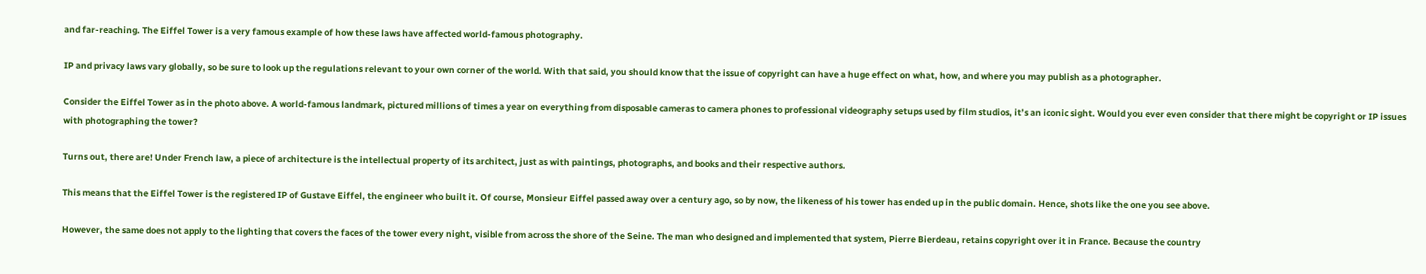and far-reaching. The Eiffel Tower is a very famous example of how these laws have affected world-famous photography.

IP and privacy laws vary globally, so be sure to look up the regulations relevant to your own corner of the world. With that said, you should know that the issue of copyright can have a huge effect on what, how, and where you may publish as a photographer.

Consider the Eiffel Tower as in the photo above. A world-famous landmark, pictured millions of times a year on everything from disposable cameras to camera phones to professional videography setups used by film studios, it’s an iconic sight. Would you ever even consider that there might be copyright or IP issues with photographing the tower?

Turns out, there are! Under French law, a piece of architecture is the intellectual property of its architect, just as with paintings, photographs, and books and their respective authors.

This means that the Eiffel Tower is the registered IP of Gustave Eiffel, the engineer who built it. Of course, Monsieur Eiffel passed away over a century ago, so by now, the likeness of his tower has ended up in the public domain. Hence, shots like the one you see above.

However, the same does not apply to the lighting that covers the faces of the tower every night, visible from across the shore of the Seine. The man who designed and implemented that system, Pierre Bierdeau, retains copyright over it in France. Because the country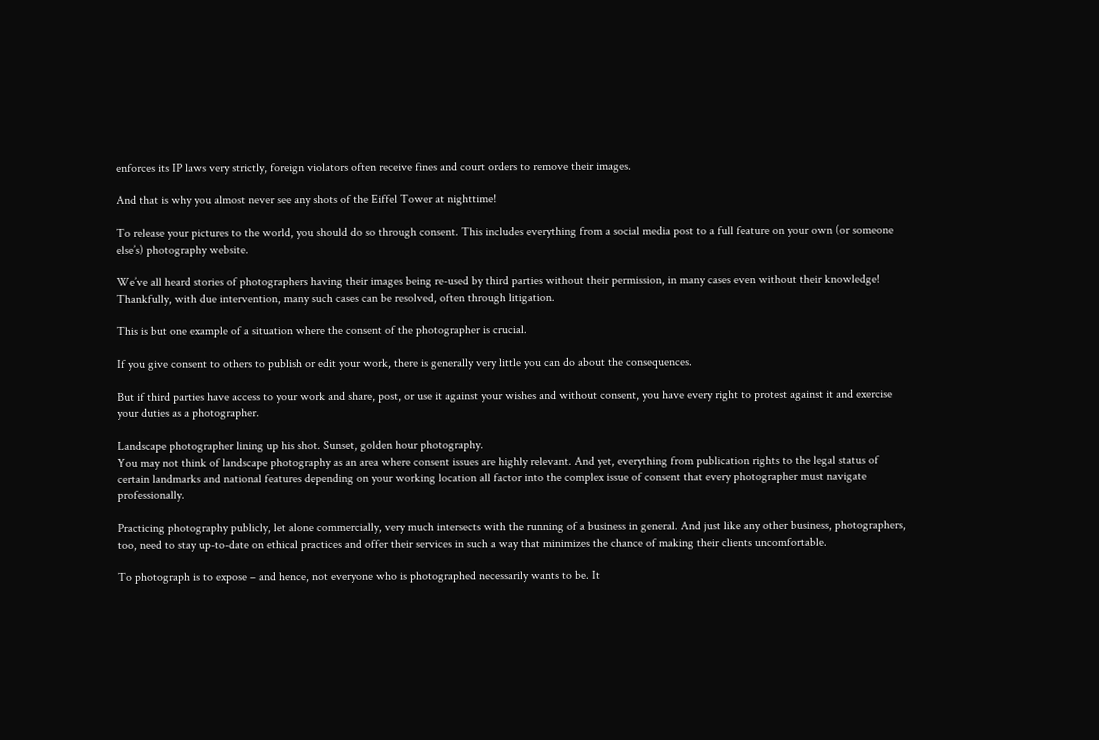enforces its IP laws very strictly, foreign violators often receive fines and court orders to remove their images.

And that is why you almost never see any shots of the Eiffel Tower at nighttime!

To release your pictures to the world, you should do so through consent. This includes everything from a social media post to a full feature on your own (or someone else’s) photography website.

We’ve all heard stories of photographers having their images being re-used by third parties without their permission, in many cases even without their knowledge! Thankfully, with due intervention, many such cases can be resolved, often through litigation.

This is but one example of a situation where the consent of the photographer is crucial.

If you give consent to others to publish or edit your work, there is generally very little you can do about the consequences.

But if third parties have access to your work and share, post, or use it against your wishes and without consent, you have every right to protest against it and exercise your duties as a photographer.

Landscape photographer lining up his shot. Sunset, golden hour photography.
You may not think of landscape photography as an area where consent issues are highly relevant. And yet, everything from publication rights to the legal status of certain landmarks and national features depending on your working location all factor into the complex issue of consent that every photographer must navigate professionally.

Practicing photography publicly, let alone commercially, very much intersects with the running of a business in general. And just like any other business, photographers, too, need to stay up-to-date on ethical practices and offer their services in such a way that minimizes the chance of making their clients uncomfortable.

To photograph is to expose – and hence, not everyone who is photographed necessarily wants to be. It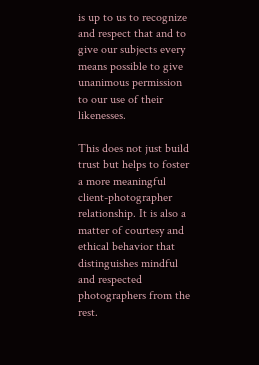is up to us to recognize and respect that and to give our subjects every means possible to give unanimous permission to our use of their likenesses.

This does not just build trust but helps to foster a more meaningful client-photographer relationship. It is also a matter of courtesy and ethical behavior that distinguishes mindful and respected photographers from the rest.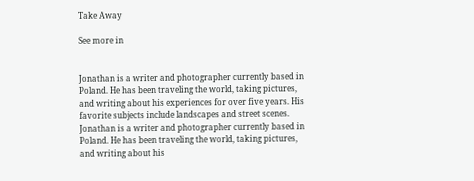Take Away

See more in


Jonathan is a writer and photographer currently based in Poland. He has been traveling the world, taking pictures, and writing about his experiences for over five years. His favorite subjects include landscapes and street scenes.
Jonathan is a writer and photographer currently based in Poland. He has been traveling the world, taking pictures, and writing about his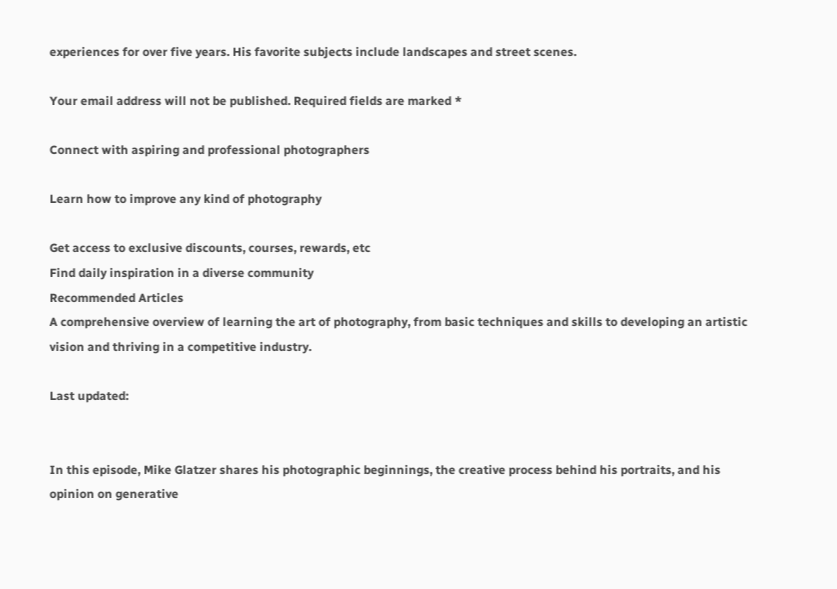experiences for over five years. His favorite subjects include landscapes and street scenes.

Your email address will not be published. Required fields are marked *

Connect with aspiring and professional photographers

Learn how to improve any kind of photography

Get access to exclusive discounts, courses, rewards, etc
Find daily inspiration in a diverse community
Recommended Articles
A comprehensive overview of learning the art of photography, from basic techniques and skills to developing an artistic vision and thriving in a competitive industry.

Last updated:


In this episode, Mike Glatzer shares his photographic beginnings, the creative process behind his portraits, and his opinion on generative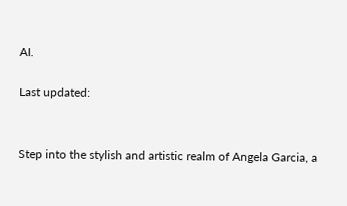AI.

Last updated:


Step into the stylish and artistic realm of Angela Garcia, a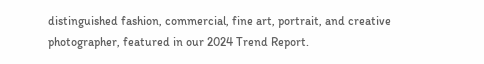distinguished fashion, commercial, fine art, portrait, and creative photographer, featured in our 2024 Trend Report.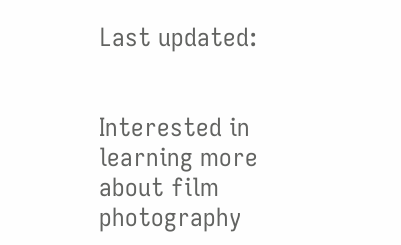Last updated:


Interested in learning more about film photography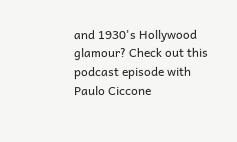and 1930's Hollywood glamour? Check out this podcast episode with Paulo Ciccone